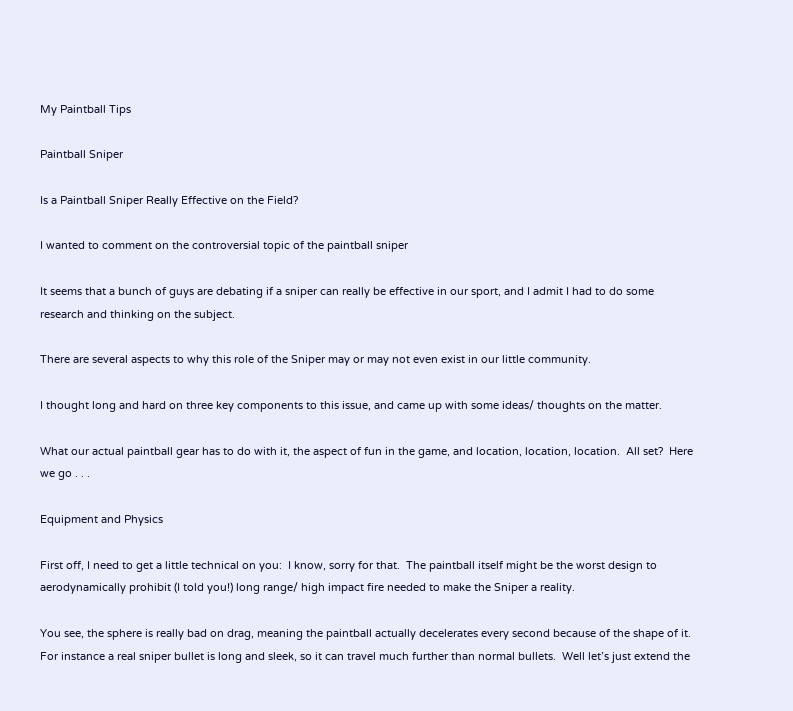My Paintball Tips

Paintball Sniper

Is a Paintball Sniper Really Effective on the Field?

I wanted to comment on the controversial topic of the paintball sniper

It seems that a bunch of guys are debating if a sniper can really be effective in our sport, and I admit I had to do some research and thinking on the subject.

There are several aspects to why this role of the Sniper may or may not even exist in our little community.

I thought long and hard on three key components to this issue, and came up with some ideas/ thoughts on the matter.

What our actual paintball gear has to do with it, the aspect of fun in the game, and location, location, location.  All set?  Here we go . . .

Equipment and Physics

First off, I need to get a little technical on you:  I know, sorry for that.  The paintball itself might be the worst design to aerodynamically prohibit (I told you!) long range/ high impact fire needed to make the Sniper a reality.

You see, the sphere is really bad on drag, meaning the paintball actually decelerates every second because of the shape of it.  For instance a real sniper bullet is long and sleek, so it can travel much further than normal bullets.  Well let’s just extend the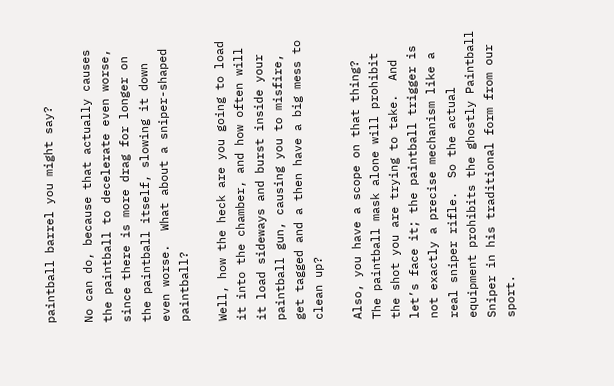paintball barrel you might say?

No can do, because that actually causes the paintball to decelerate even worse, since there is more drag for longer on the paintball itself, slowing it down even worse.  What about a sniper-shaped paintball?

Well, how the heck are you going to load it into the chamber, and how often will it load sideways and burst inside your paintball gun, causing you to misfire, get tagged and a then have a big mess to clean up?

Also, you have a scope on that thing?  The paintball mask alone will prohibit the shot you are trying to take.  And let’s face it; the paintball trigger is not exactly a precise mechanism like a real sniper rifle.  So the actual equipment prohibits the ghostly Paintball Sniper in his traditional form from our sport.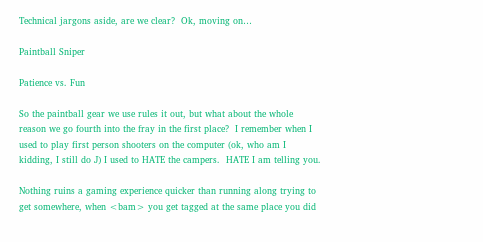Technical jargons aside, are we clear?  Ok, moving on…

Paintball Sniper

Patience vs. Fun

So the paintball gear we use rules it out, but what about the whole reason we go fourth into the fray in the first place?  I remember when I used to play first person shooters on the computer (ok, who am I kidding, I still do J) I used to HATE the campers.  HATE I am telling you.

Nothing ruins a gaming experience quicker than running along trying to get somewhere, when <bam> you get tagged at the same place you did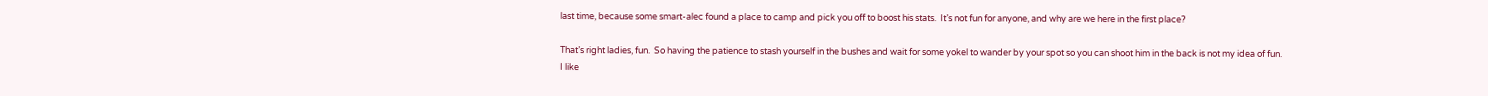last time, because some smart-alec found a place to camp and pick you off to boost his stats.  It’s not fun for anyone, and why are we here in the first place?

That’s right ladies, fun.  So having the patience to stash yourself in the bushes and wait for some yokel to wander by your spot so you can shoot him in the back is not my idea of fun.  I like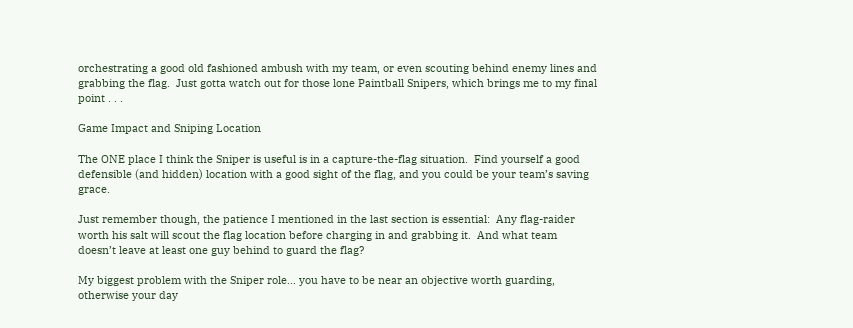orchestrating a good old fashioned ambush with my team, or even scouting behind enemy lines and grabbing the flag.  Just gotta watch out for those lone Paintball Snipers, which brings me to my final point . . .

Game Impact and Sniping Location

The ONE place I think the Sniper is useful is in a capture-the-flag situation.  Find yourself a good defensible (and hidden) location with a good sight of the flag, and you could be your team’s saving grace.

Just remember though, the patience I mentioned in the last section is essential:  Any flag-raider worth his salt will scout the flag location before charging in and grabbing it.  And what team doesn’t leave at least one guy behind to guard the flag?

My biggest problem with the Sniper role… you have to be near an objective worth guarding, otherwise your day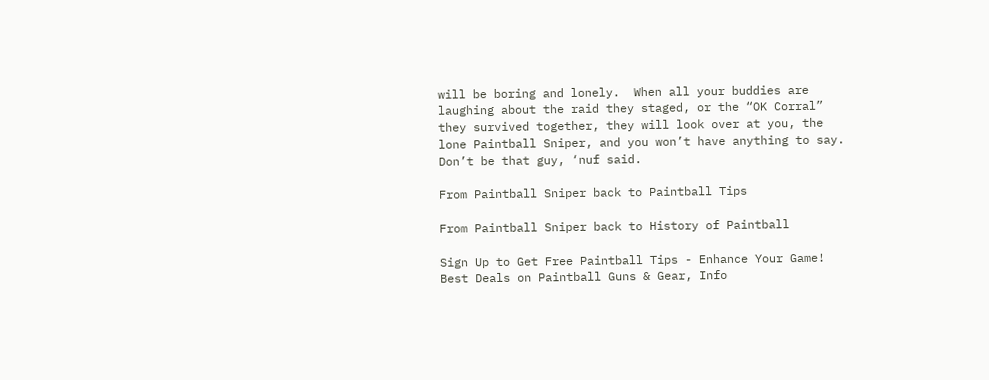will be boring and lonely.  When all your buddies are laughing about the raid they staged, or the “OK Corral” they survived together, they will look over at you, the lone Paintball Sniper, and you won’t have anything to say.  Don’t be that guy, ‘nuf said.

From Paintball Sniper back to Paintball Tips

From Paintball Sniper back to History of Paintball

Sign Up to Get Free Paintball Tips - Enhance Your Game!
Best Deals on Paintball Guns & Gear, Info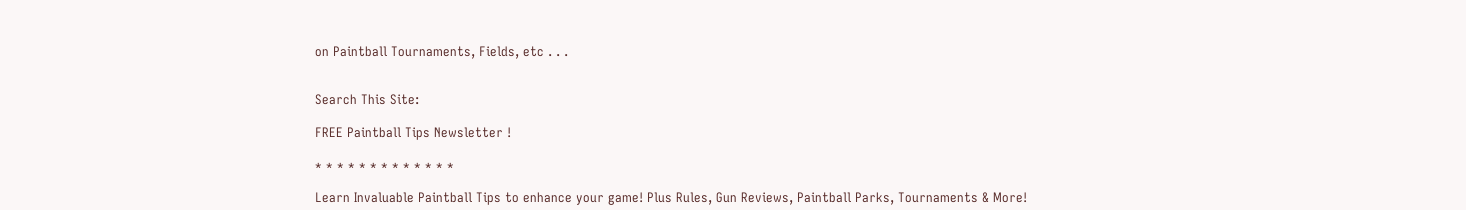on Paintball Tournaments, Fields, etc . . .


Search This Site:

FREE Paintball Tips Newsletter !

* * * * * * * * * * * * *

Learn Invaluable Paintball Tips to enhance your game! Plus Rules, Gun Reviews, Paintball Parks, Tournaments & More!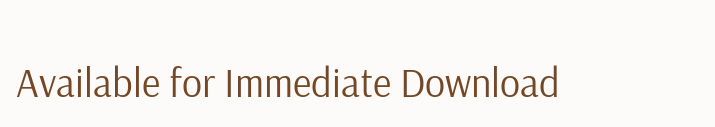Available for Immediate Download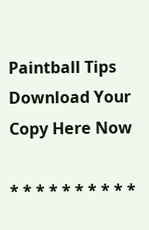Paintball Tips
Download Your Copy Here Now

* * * * * * * * * *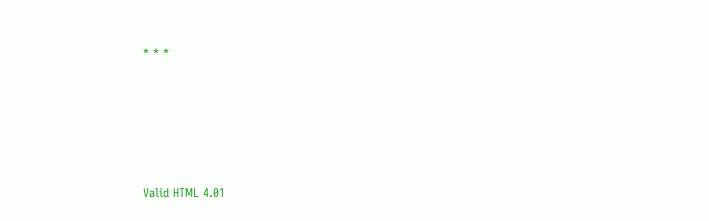* * *






Valid HTML 4.01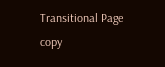Transitional Page copy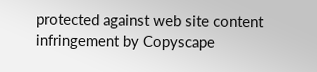protected against web site content infringement by Copyscape